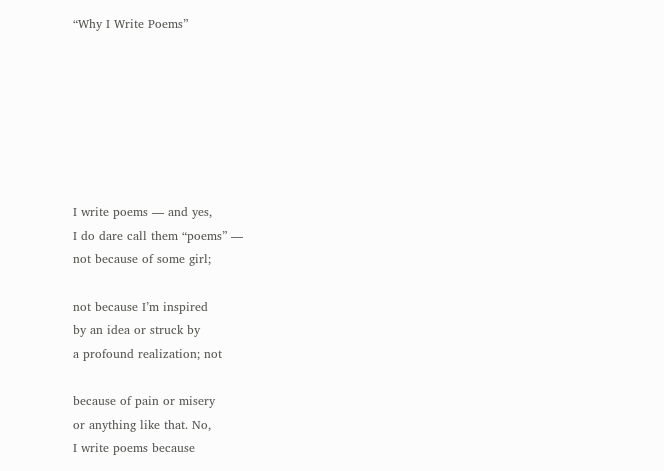“Why I Write Poems”







I write poems — and yes,
I do dare call them “poems” —
not because of some girl;

not because I’m inspired
by an idea or struck by
a profound realization; not

because of pain or misery
or anything like that. No,
I write poems because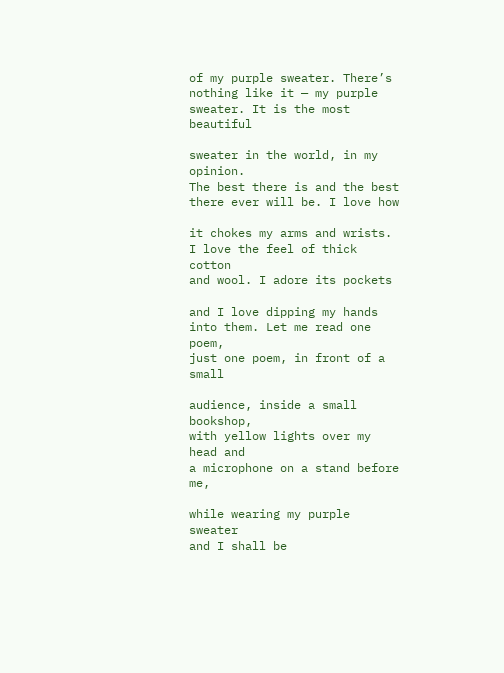of my purple sweater. There’s
nothing like it — my purple
sweater. It is the most beautiful

sweater in the world, in my opinion.
The best there is and the best
there ever will be. I love how

it chokes my arms and wrists.
I love the feel of thick cotton
and wool. I adore its pockets

and I love dipping my hands
into them. Let me read one poem,
just one poem, in front of a small

audience, inside a small bookshop,
with yellow lights over my head and
a microphone on a stand before me,

while wearing my purple sweater
and I shall be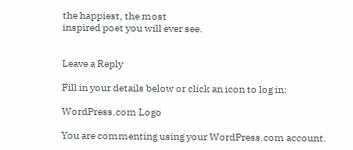the happiest, the most
inspired poet you will ever see.


Leave a Reply

Fill in your details below or click an icon to log in:

WordPress.com Logo

You are commenting using your WordPress.com account.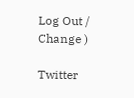Log Out / Change )

Twitter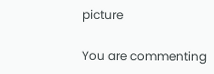picture

You are commenting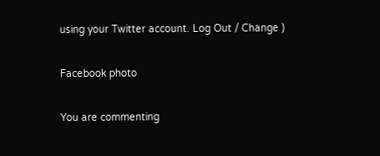using your Twitter account. Log Out / Change )

Facebook photo

You are commenting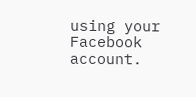using your Facebook account.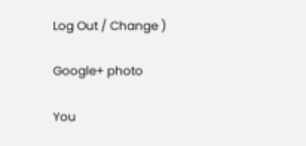Log Out / Change )

Google+ photo

You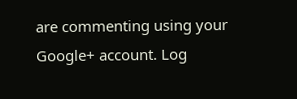are commenting using your Google+ account. Log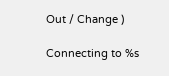Out / Change )

Connecting to %s